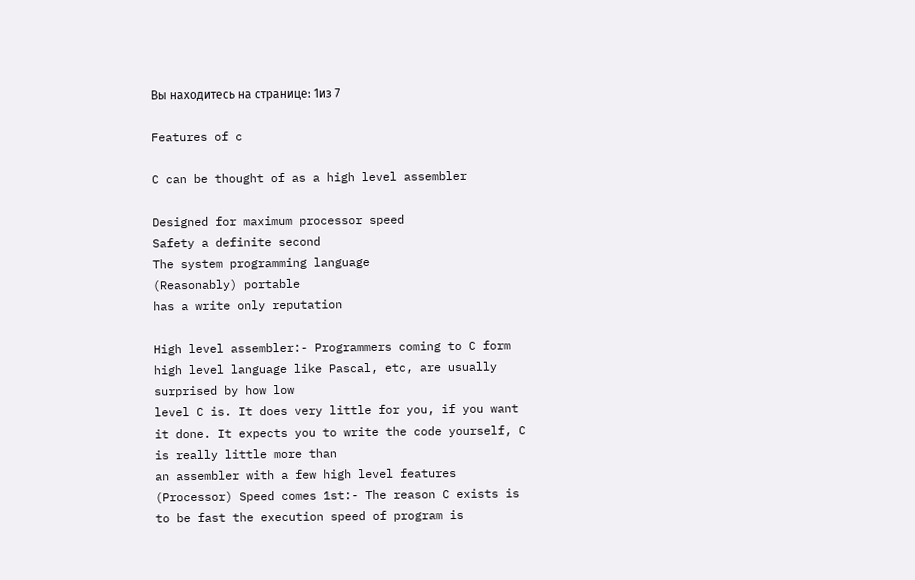Вы находитесь на странице: 1из 7

Features of c

C can be thought of as a high level assembler

Designed for maximum processor speed
Safety a definite second
The system programming language
(Reasonably) portable
has a write only reputation

High level assembler:- Programmers coming to C form high level language like Pascal, etc, are usually surprised by how low
level C is. It does very little for you, if you want it done. It expects you to write the code yourself, C is really little more than
an assembler with a few high level features
(Processor) Speed comes 1st:- The reason C exists is to be fast the execution speed of program is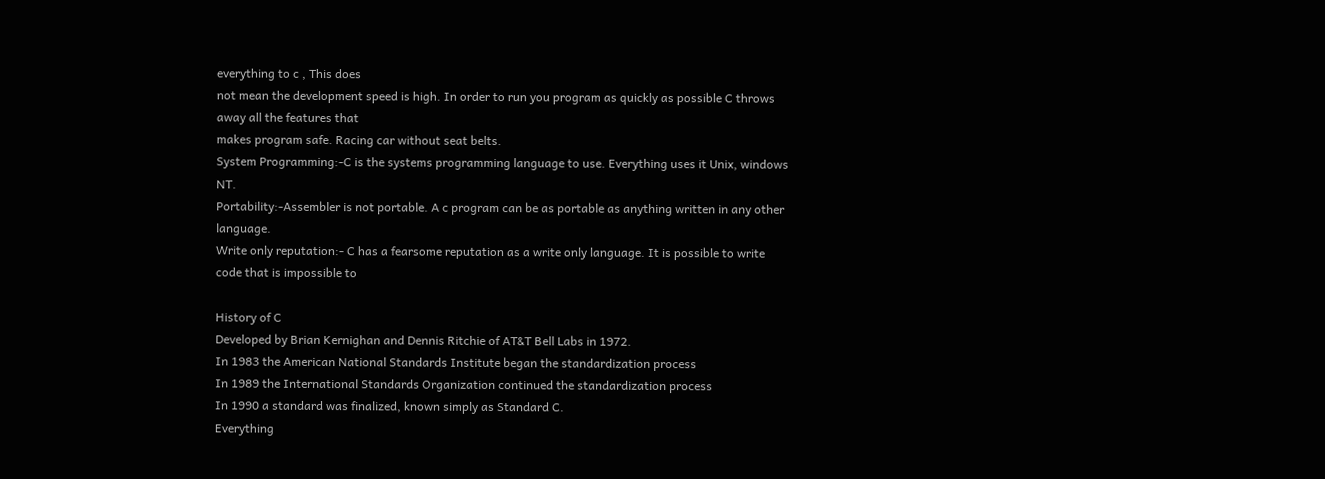everything to c , This does
not mean the development speed is high. In order to run you program as quickly as possible C throws away all the features that
makes program safe. Racing car without seat belts.
System Programming:-C is the systems programming language to use. Everything uses it Unix, windows NT.
Portability:-Assembler is not portable. A c program can be as portable as anything written in any other language.
Write only reputation:- C has a fearsome reputation as a write only language. It is possible to write code that is impossible to

History of C
Developed by Brian Kernighan and Dennis Ritchie of AT&T Bell Labs in 1972.
In 1983 the American National Standards Institute began the standardization process
In 1989 the International Standards Organization continued the standardization process
In 1990 a standard was finalized, known simply as Standard C.
Everything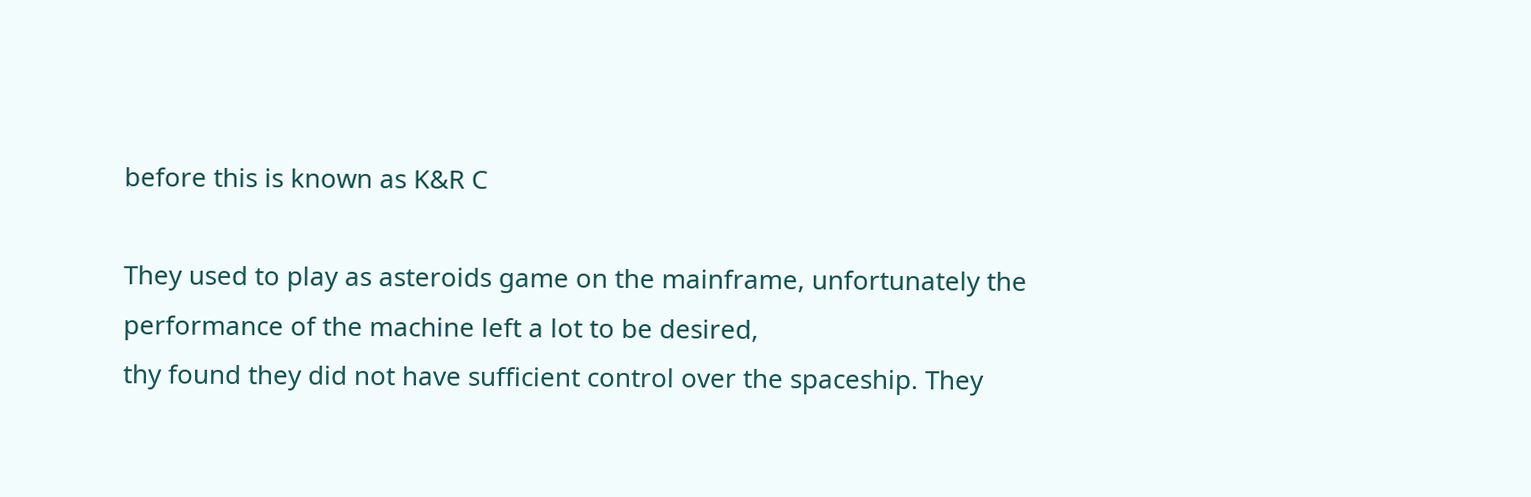before this is known as K&R C

They used to play as asteroids game on the mainframe, unfortunately the performance of the machine left a lot to be desired,
thy found they did not have sufficient control over the spaceship. They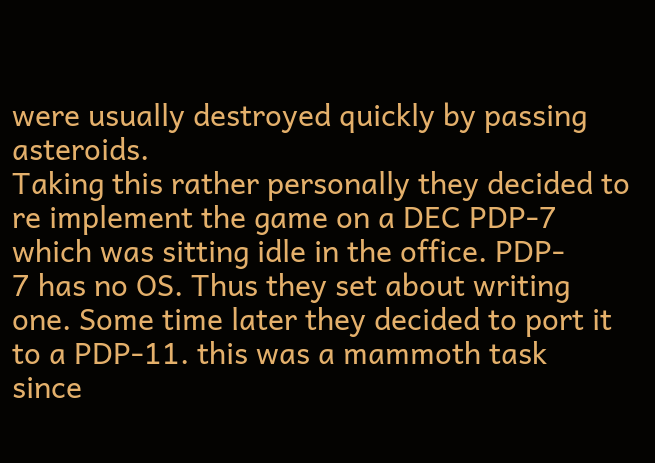were usually destroyed quickly by passing asteroids.
Taking this rather personally they decided to re implement the game on a DEC PDP-7 which was sitting idle in the office. PDP-
7 has no OS. Thus they set about writing one. Some time later they decided to port it to a PDP-11. this was a mammoth task
since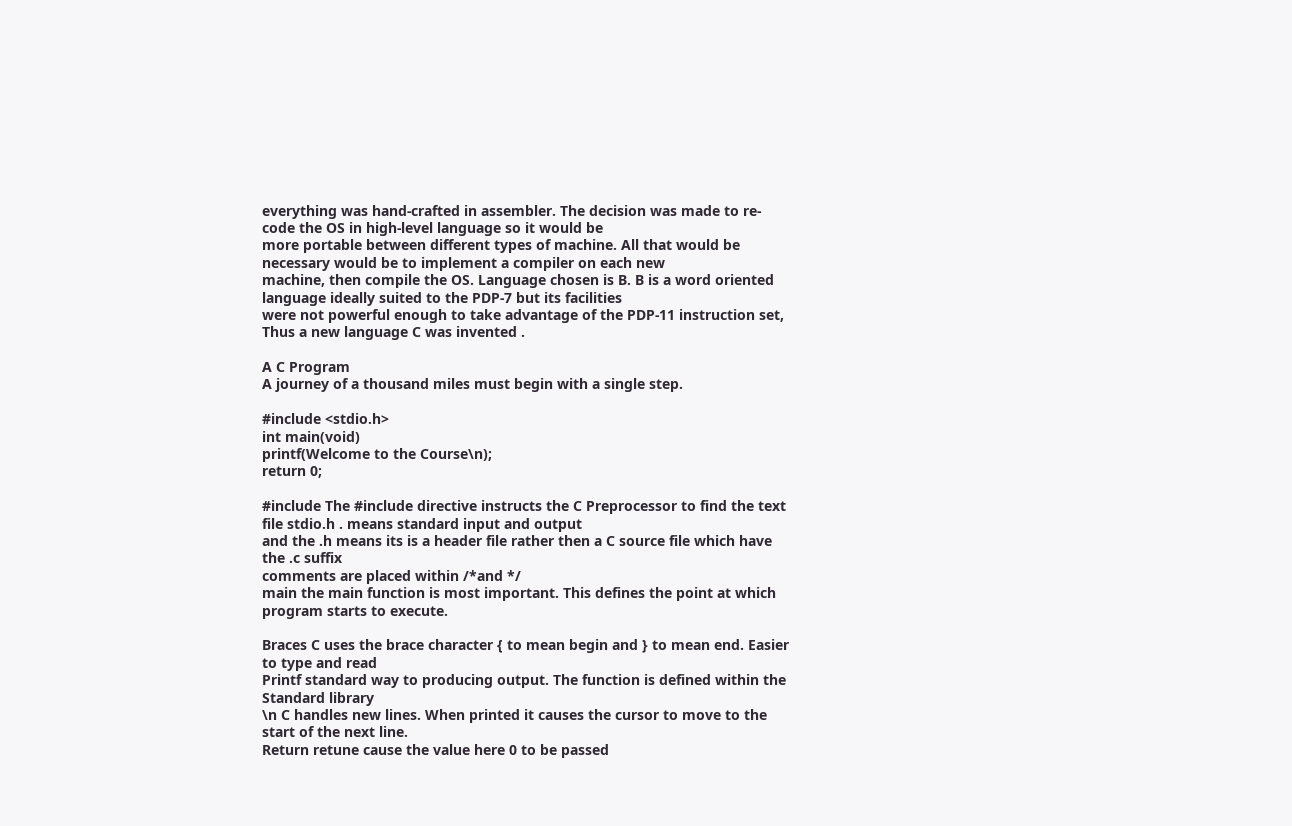everything was hand-crafted in assembler. The decision was made to re-code the OS in high-level language so it would be
more portable between different types of machine. All that would be necessary would be to implement a compiler on each new
machine, then compile the OS. Language chosen is B. B is a word oriented language ideally suited to the PDP-7 but its facilities
were not powerful enough to take advantage of the PDP-11 instruction set, Thus a new language C was invented .

A C Program
A journey of a thousand miles must begin with a single step.

#include <stdio.h>
int main(void)
printf(Welcome to the Course\n);
return 0;

#include The #include directive instructs the C Preprocessor to find the text file stdio.h . means standard input and output
and the .h means its is a header file rather then a C source file which have the .c suffix
comments are placed within /*and */
main the main function is most important. This defines the point at which program starts to execute.

Braces C uses the brace character { to mean begin and } to mean end. Easier to type and read
Printf standard way to producing output. The function is defined within the Standard library
\n C handles new lines. When printed it causes the cursor to move to the start of the next line.
Return retune cause the value here 0 to be passed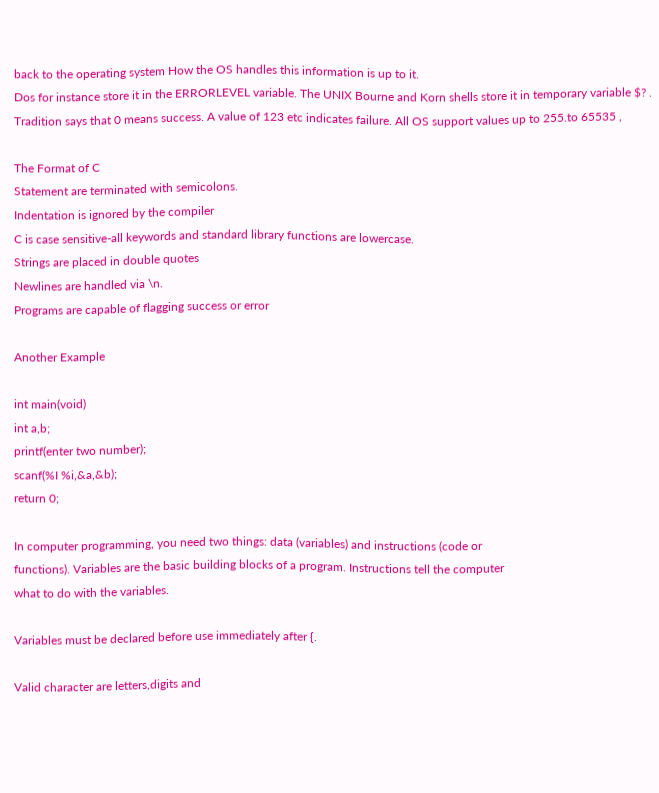back to the operating system How the OS handles this information is up to it.
Dos for instance store it in the ERRORLEVEL variable. The UNIX Bourne and Korn shells store it in temporary variable $? .
Tradition says that 0 means success. A value of 123 etc indicates failure. All OS support values up to 255.to 65535 ,

The Format of C
Statement are terminated with semicolons.
Indentation is ignored by the compiler
C is case sensitive-all keywords and standard library functions are lowercase.
Strings are placed in double quotes
Newlines are handled via \n.
Programs are capable of flagging success or error

Another Example

int main(void)
int a,b;
printf(enter two number);
scanf(%I %i,&a,&b);
return 0;

In computer programming, you need two things: data (variables) and instructions (code or
functions). Variables are the basic building blocks of a program. Instructions tell the computer
what to do with the variables.

Variables must be declared before use immediately after {.

Valid character are letters,digits and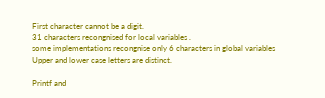First character cannot be a digit.
31 characters recongnised for local variables .
some implementations recongnise only 6 characters in global variables
Upper and lower case letters are distinct.

Printf and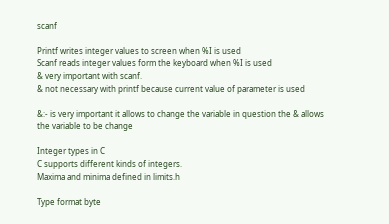scanf

Printf writes integer values to screen when %I is used
Scanf reads integer values form the keyboard when %I is used
& very important with scanf.
& not necessary with printf because current value of parameter is used

&:- is very important it allows to change the variable in question the & allows the variable to be change

Integer types in C
C supports different kinds of integers.
Maxima and minima defined in limits.h

Type format byte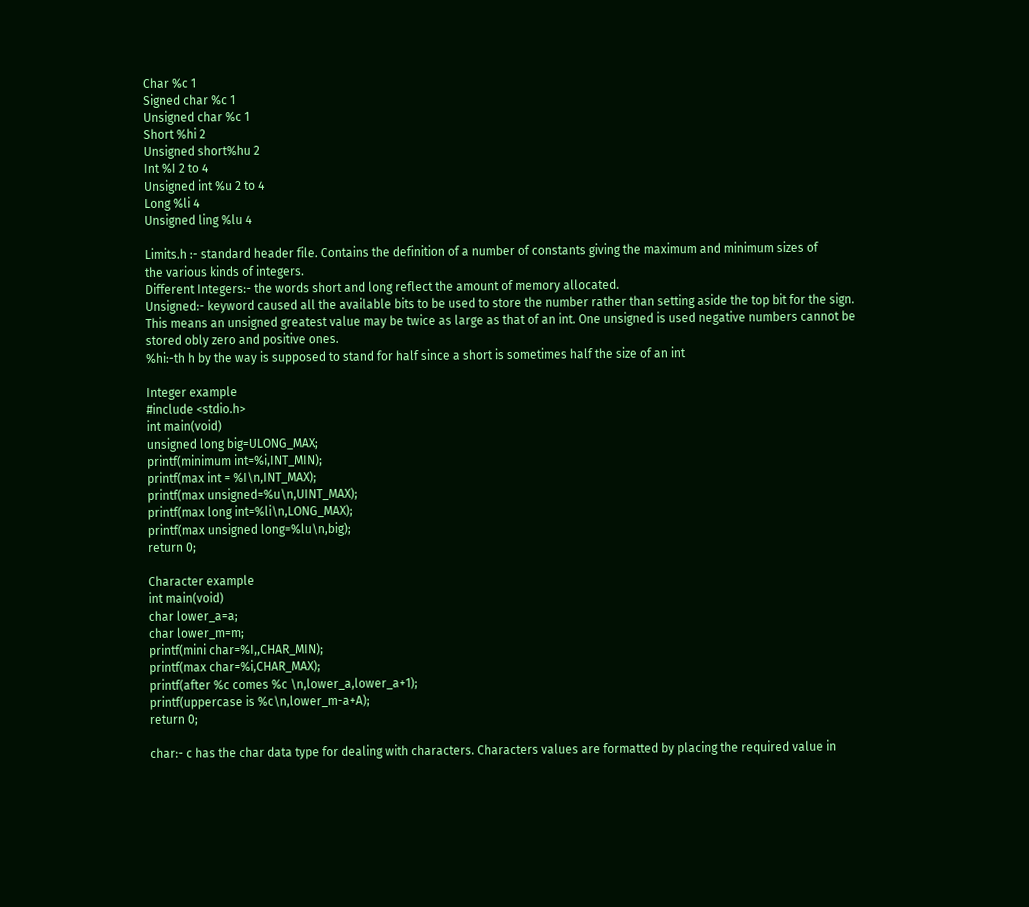Char %c 1
Signed char %c 1
Unsigned char %c 1
Short %hi 2
Unsigned short%hu 2
Int %I 2 to 4
Unsigned int %u 2 to 4
Long %li 4
Unsigned ling %lu 4

Limits.h :- standard header file. Contains the definition of a number of constants giving the maximum and minimum sizes of
the various kinds of integers.
Different Integers:- the words short and long reflect the amount of memory allocated.
Unsigned:- keyword caused all the available bits to be used to store the number rather than setting aside the top bit for the sign.
This means an unsigned greatest value may be twice as large as that of an int. One unsigned is used negative numbers cannot be
stored obly zero and positive ones.
%hi:-th h by the way is supposed to stand for half since a short is sometimes half the size of an int

Integer example
#include <stdio.h>
int main(void)
unsigned long big=ULONG_MAX;
printf(minimum int=%i,INT_MIN);
printf(max int = %I\n,INT_MAX);
printf(max unsigned=%u\n,UINT_MAX);
printf(max long int=%li\n,LONG_MAX);
printf(max unsigned long=%lu\n,big);
return 0;

Character example
int main(void)
char lower_a=a;
char lower_m=m;
printf(mini char=%I,,CHAR_MIN);
printf(max char=%i,CHAR_MAX);
printf(after %c comes %c \n,lower_a,lower_a+1);
printf(uppercase is %c\n,lower_m-a+A);
return 0;

char:- c has the char data type for dealing with characters. Characters values are formatted by placing the required value in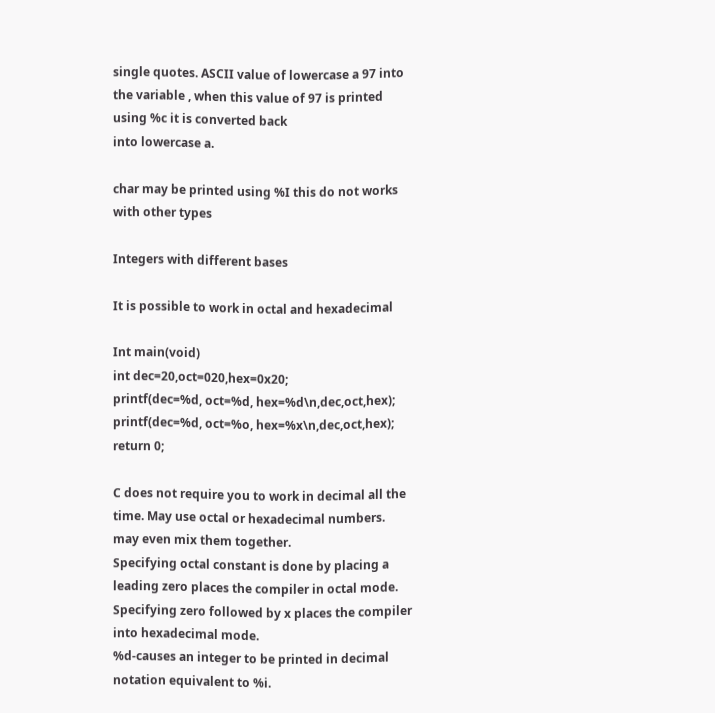single quotes. ASCII value of lowercase a 97 into the variable , when this value of 97 is printed using %c it is converted back
into lowercase a.

char may be printed using %I this do not works with other types

Integers with different bases

It is possible to work in octal and hexadecimal

Int main(void)
int dec=20,oct=020,hex=0x20;
printf(dec=%d, oct=%d, hex=%d\n,dec,oct,hex);
printf(dec=%d, oct=%o, hex=%x\n,dec,oct,hex);
return 0;

C does not require you to work in decimal all the time. May use octal or hexadecimal numbers. may even mix them together.
Specifying octal constant is done by placing a leading zero places the compiler in octal mode.
Specifying zero followed by x places the compiler into hexadecimal mode.
%d-causes an integer to be printed in decimal notation equivalent to %i.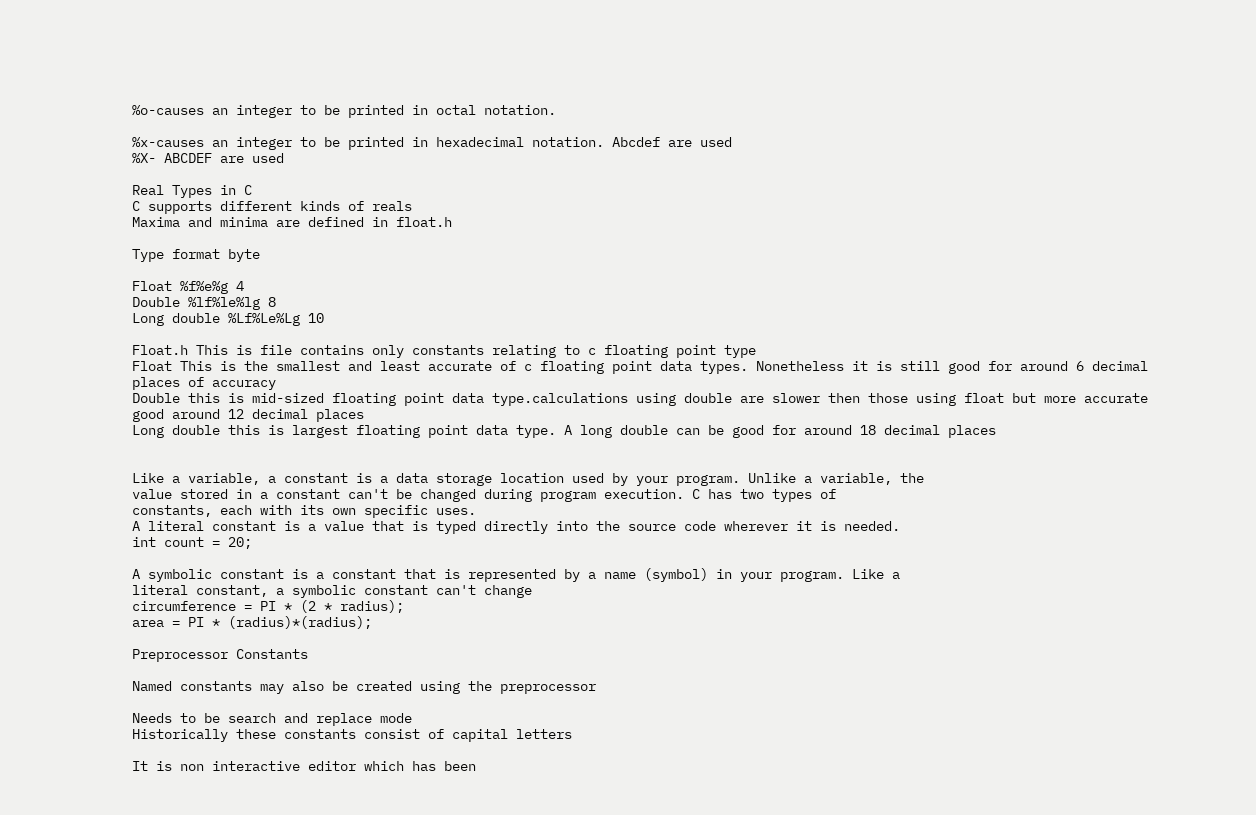%o-causes an integer to be printed in octal notation.

%x-causes an integer to be printed in hexadecimal notation. Abcdef are used
%X- ABCDEF are used

Real Types in C
C supports different kinds of reals
Maxima and minima are defined in float.h

Type format byte

Float %f%e%g 4
Double %lf%le%lg 8
Long double %Lf%Le%Lg 10

Float.h This is file contains only constants relating to c floating point type
Float This is the smallest and least accurate of c floating point data types. Nonetheless it is still good for around 6 decimal
places of accuracy
Double this is mid-sized floating point data type.calculations using double are slower then those using float but more accurate
good around 12 decimal places
Long double this is largest floating point data type. A long double can be good for around 18 decimal places


Like a variable, a constant is a data storage location used by your program. Unlike a variable, the
value stored in a constant can't be changed during program execution. C has two types of
constants, each with its own specific uses.
A literal constant is a value that is typed directly into the source code wherever it is needed.
int count = 20;

A symbolic constant is a constant that is represented by a name (symbol) in your program. Like a
literal constant, a symbolic constant can't change
circumference = PI * (2 * radius);
area = PI * (radius)*(radius);

Preprocessor Constants

Named constants may also be created using the preprocessor

Needs to be search and replace mode
Historically these constants consist of capital letters

It is non interactive editor which has been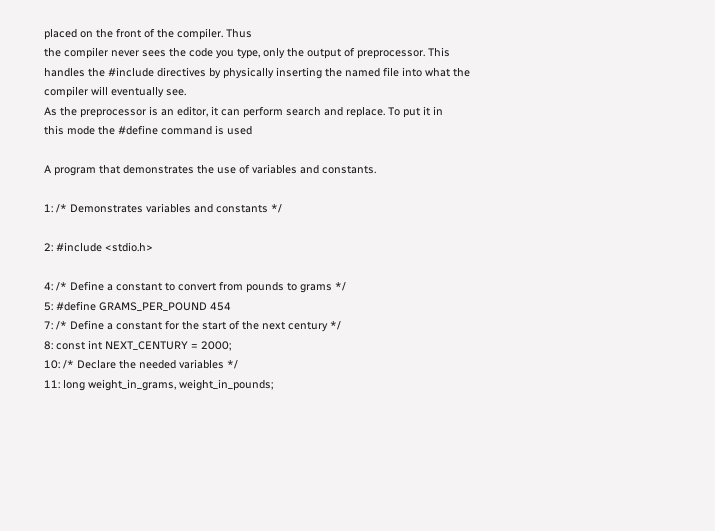placed on the front of the compiler. Thus
the compiler never sees the code you type, only the output of preprocessor. This
handles the #include directives by physically inserting the named file into what the
compiler will eventually see.
As the preprocessor is an editor, it can perform search and replace. To put it in
this mode the #define command is used

A program that demonstrates the use of variables and constants.

1: /* Demonstrates variables and constants */

2: #include <stdio.h>

4: /* Define a constant to convert from pounds to grams */
5: #define GRAMS_PER_POUND 454
7: /* Define a constant for the start of the next century */
8: const int NEXT_CENTURY = 2000;
10: /* Declare the needed variables */
11: long weight_in_grams, weight_in_pounds;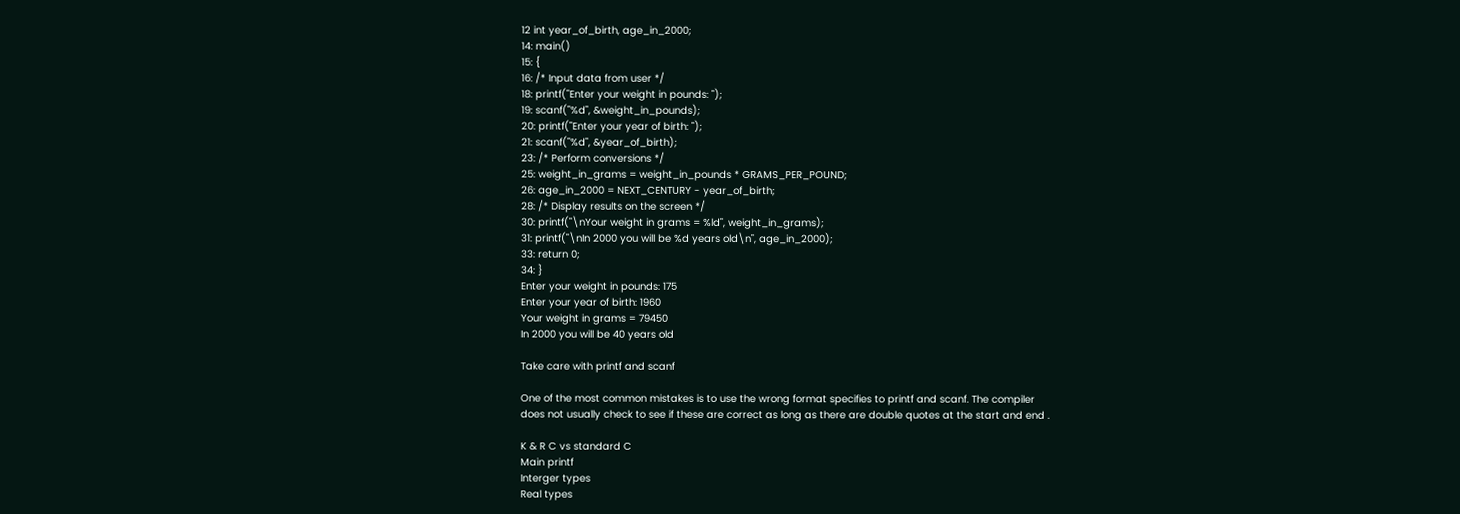12 int year_of_birth, age_in_2000;
14: main()
15: {
16: /* Input data from user */
18: printf("Enter your weight in pounds: ");
19: scanf("%d", &weight_in_pounds);
20: printf("Enter your year of birth: ");
21: scanf("%d", &year_of_birth);
23: /* Perform conversions */
25: weight_in_grams = weight_in_pounds * GRAMS_PER_POUND;
26: age_in_2000 = NEXT_CENTURY - year_of_birth;
28: /* Display results on the screen */
30: printf("\nYour weight in grams = %ld", weight_in_grams);
31: printf("\nIn 2000 you will be %d years old\n", age_in_2000);
33: return 0;
34: }
Enter your weight in pounds: 175
Enter your year of birth: 1960
Your weight in grams = 79450
In 2000 you will be 40 years old

Take care with printf and scanf

One of the most common mistakes is to use the wrong format specifies to printf and scanf. The compiler
does not usually check to see if these are correct as long as there are double quotes at the start and end .

K & R C vs standard C
Main printf
Interger types
Real types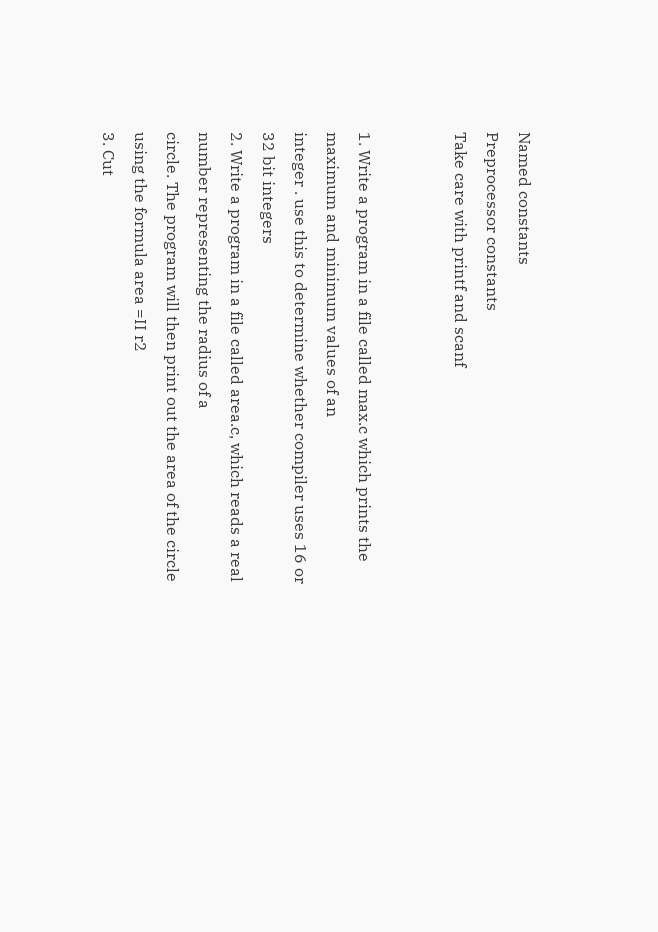Named constants
Preprocessor constants
Take care with printf and scanf


1. Write a program in a file called max.c which prints the maximum and minimum values of an
integer . use this to determine whether compiler uses 16 or 32 bit integers
2. Write a program in a file called area.c, which reads a real number representing the radius of a
circle. The program will then print out the area of the circle using the formula area =II r2
3. Cut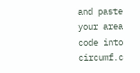and paste your area code into circumf.c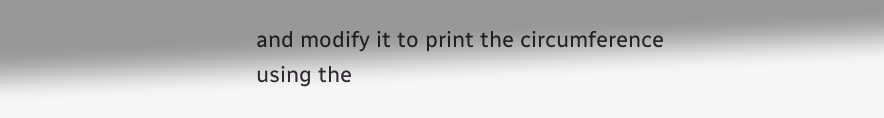and modify it to print the circumference using the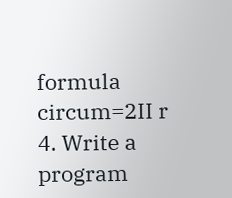formula circum=2II r
4. Write a program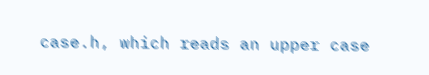case.h, which reads an upper case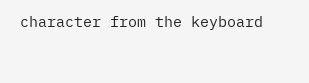character from the keyboard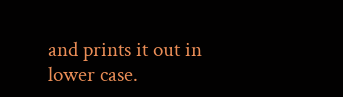and prints it out in
lower case.